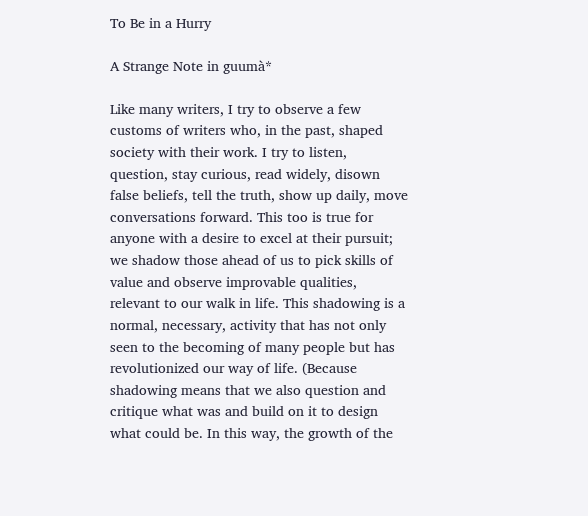To Be in a Hurry

A Strange Note in guumà*

Like many writers, I try to observe a few customs of writers who, in the past, shaped society with their work. I try to listen, question, stay curious, read widely, disown false beliefs, tell the truth, show up daily, move conversations forward. This too is true for anyone with a desire to excel at their pursuit; we shadow those ahead of us to pick skills of value and observe improvable qualities, relevant to our walk in life. This shadowing is a normal, necessary, activity that has not only seen to the becoming of many people but has revolutionized our way of life. (Because shadowing means that we also question and critique what was and build on it to design what could be. In this way, the growth of the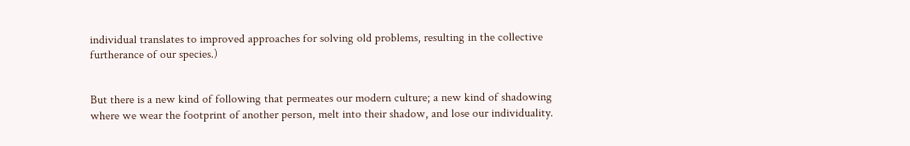individual translates to improved approaches for solving old problems, resulting in the collective furtherance of our species.)


But there is a new kind of following that permeates our modern culture; a new kind of shadowing where we wear the footprint of another person, melt into their shadow, and lose our individuality.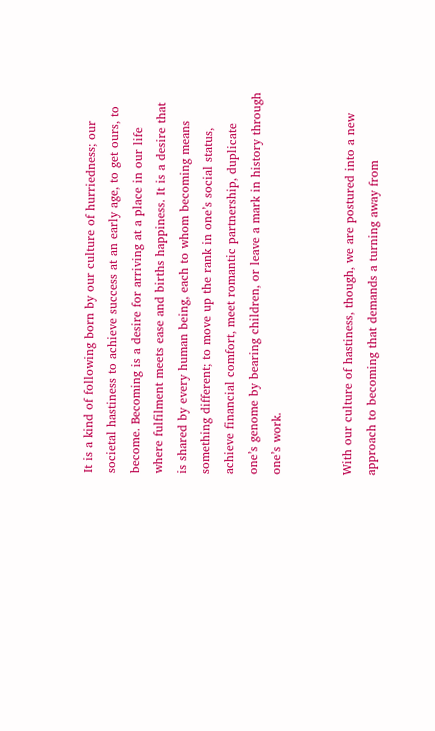It is a kind of following born by our culture of hurriedness; our societal hastiness to achieve success at an early age, to get ours, to become. Becoming is a desire for arriving at a place in our life where fulfilment meets ease and births happiness. It is a desire that is shared by every human being, each to whom becoming means something different; to move up the rank in one’s social status, achieve financial comfort, meet romantic partnership, duplicate one’s genome by bearing children, or leave a mark in history through one’s work.


With our culture of hastiness, though, we are postured into a new approach to becoming that demands a turning away from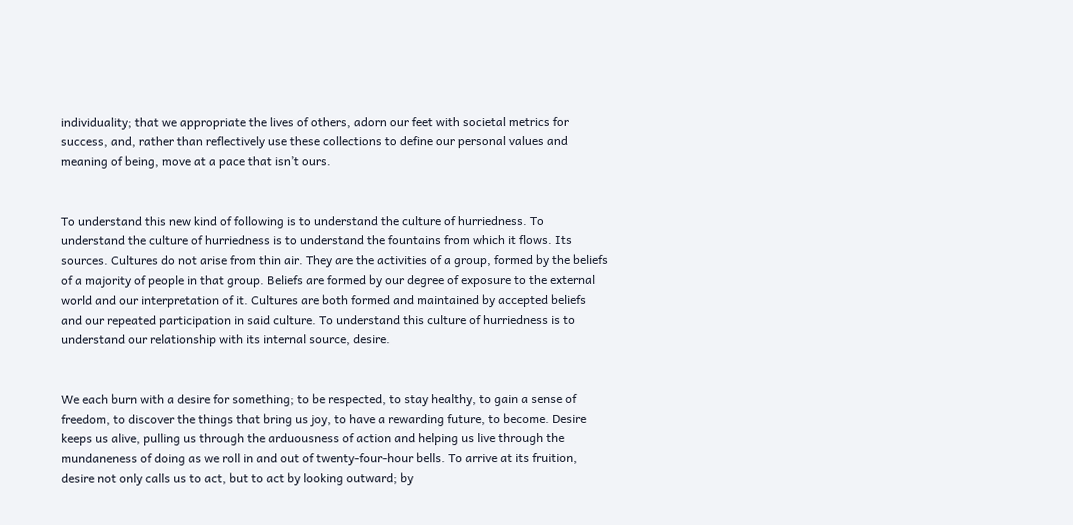individuality; that we appropriate the lives of others, adorn our feet with societal metrics for success, and, rather than reflectively use these collections to define our personal values and meaning of being, move at a pace that isn’t ours.


To understand this new kind of following is to understand the culture of hurriedness. To understand the culture of hurriedness is to understand the fountains from which it flows. Its sources. Cultures do not arise from thin air. They are the activities of a group, formed by the beliefs of a majority of people in that group. Beliefs are formed by our degree of exposure to the external world and our interpretation of it. Cultures are both formed and maintained by accepted beliefs and our repeated participation in said culture. To understand this culture of hurriedness is to understand our relationship with its internal source, desire.


We each burn with a desire for something; to be respected, to stay healthy, to gain a sense of freedom, to discover the things that bring us joy, to have a rewarding future, to become. Desire keeps us alive, pulling us through the arduousness of action and helping us live through the mundaneness of doing as we roll in and out of twenty-four-hour bells. To arrive at its fruition, desire not only calls us to act, but to act by looking outward; by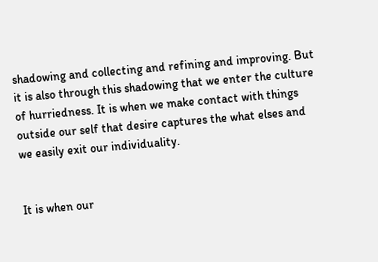shadowing and collecting and refining and improving. But it is also through this shadowing that we enter the culture of hurriedness. It is when we make contact with things outside our self that desire captures the what elses and we easily exit our individuality.


It is when our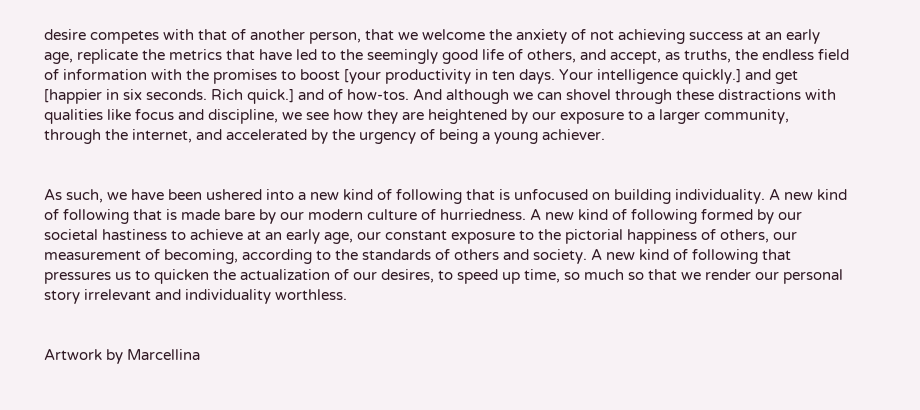desire competes with that of another person, that we welcome the anxiety of not achieving success at an early age, replicate the metrics that have led to the seemingly good life of others, and accept, as truths, the endless field of information with the promises to boost [your productivity in ten days. Your intelligence quickly.] and get [happier in six seconds. Rich quick.] and of how-tos. And although we can shovel through these distractions with qualities like focus and discipline, we see how they are heightened by our exposure to a larger community, through the internet, and accelerated by the urgency of being a young achiever.


As such, we have been ushered into a new kind of following that is unfocused on building individuality. A new kind of following that is made bare by our modern culture of hurriedness. A new kind of following formed by our societal hastiness to achieve at an early age, our constant exposure to the pictorial happiness of others, our measurement of becoming, according to the standards of others and society. A new kind of following that pressures us to quicken the actualization of our desires, to speed up time, so much so that we render our personal story irrelevant and individuality worthless.


Artwork by Marcellina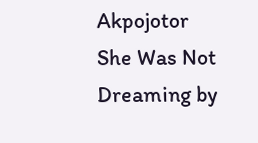Akpojotor
She Was Not Dreaming by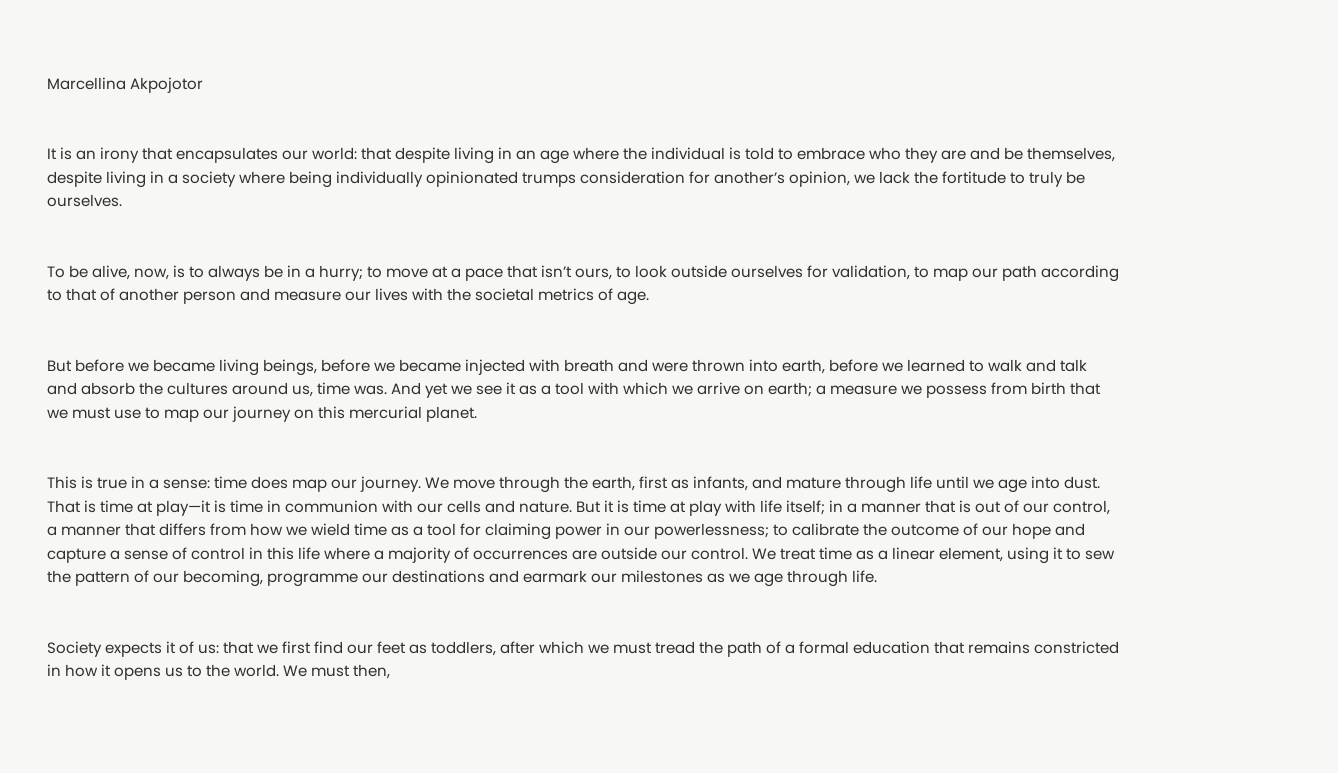Marcellina Akpojotor


It is an irony that encapsulates our world: that despite living in an age where the individual is told to embrace who they are and be themselves, despite living in a society where being individually opinionated trumps consideration for another’s opinion, we lack the fortitude to truly be ourselves.


To be alive, now, is to always be in a hurry; to move at a pace that isn’t ours, to look outside ourselves for validation, to map our path according to that of another person and measure our lives with the societal metrics of age.


But before we became living beings, before we became injected with breath and were thrown into earth, before we learned to walk and talk and absorb the cultures around us, time was. And yet we see it as a tool with which we arrive on earth; a measure we possess from birth that we must use to map our journey on this mercurial planet.


This is true in a sense: time does map our journey. We move through the earth, first as infants, and mature through life until we age into dust. That is time at play—it is time in communion with our cells and nature. But it is time at play with life itself; in a manner that is out of our control, a manner that differs from how we wield time as a tool for claiming power in our powerlessness; to calibrate the outcome of our hope and capture a sense of control in this life where a majority of occurrences are outside our control. We treat time as a linear element, using it to sew the pattern of our becoming, programme our destinations and earmark our milestones as we age through life.


Society expects it of us: that we first find our feet as toddlers, after which we must tread the path of a formal education that remains constricted in how it opens us to the world. We must then,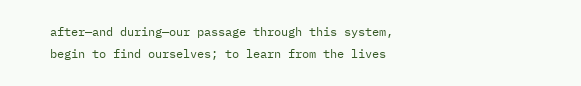after—and during—our passage through this system, begin to find ourselves; to learn from the lives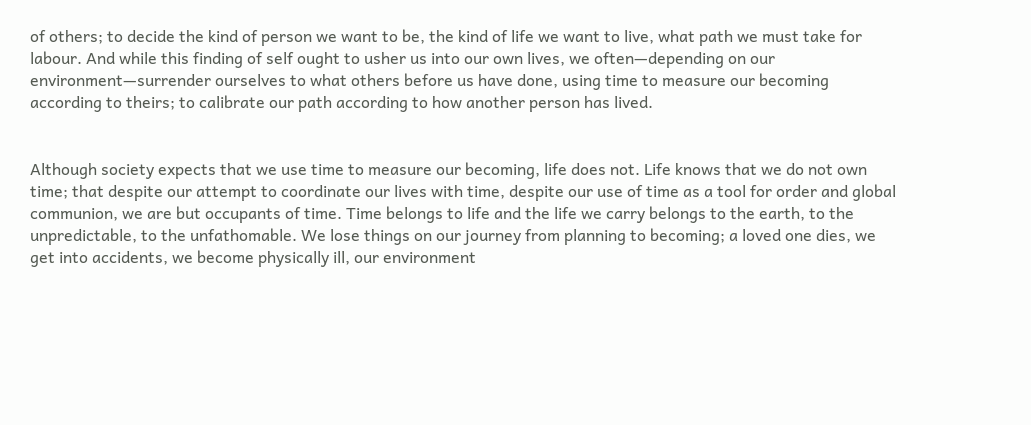of others; to decide the kind of person we want to be, the kind of life we want to live, what path we must take for labour. And while this finding of self ought to usher us into our own lives, we often—depending on our environment—surrender ourselves to what others before us have done, using time to measure our becoming according to theirs; to calibrate our path according to how another person has lived.


Although society expects that we use time to measure our becoming, life does not. Life knows that we do not own time; that despite our attempt to coordinate our lives with time, despite our use of time as a tool for order and global communion, we are but occupants of time. Time belongs to life and the life we carry belongs to the earth, to the unpredictable, to the unfathomable. We lose things on our journey from planning to becoming; a loved one dies, we get into accidents, we become physically ill, our environment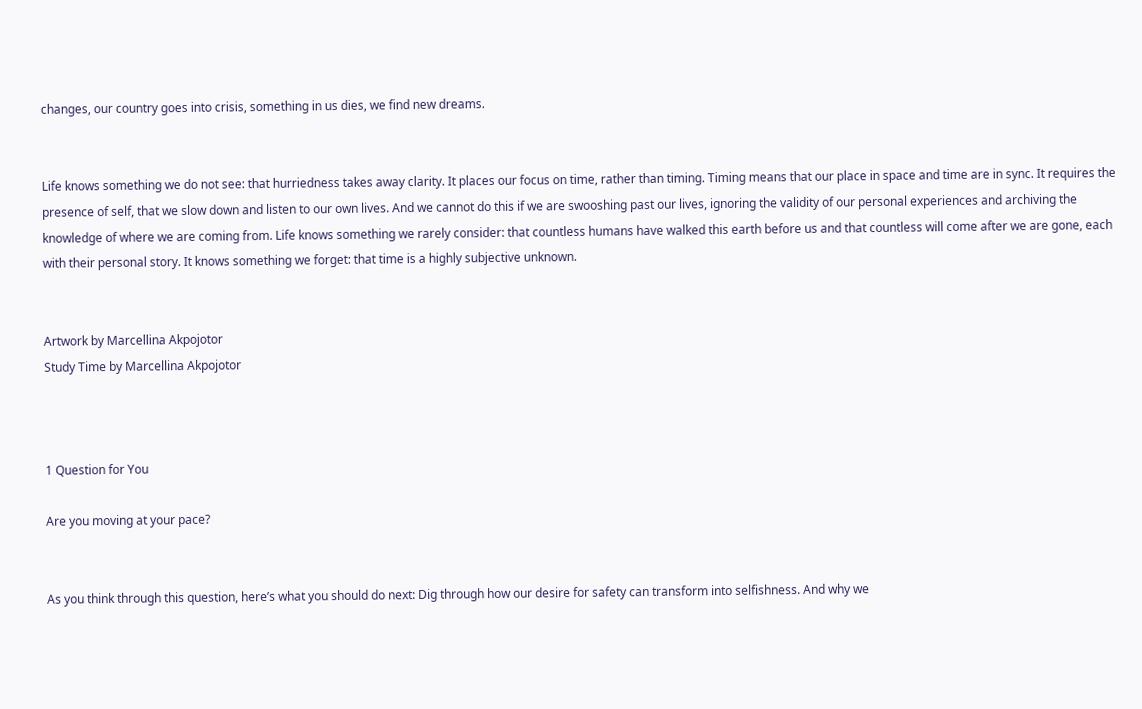changes, our country goes into crisis, something in us dies, we find new dreams.


Life knows something we do not see: that hurriedness takes away clarity. It places our focus on time, rather than timing. Timing means that our place in space and time are in sync. It requires the presence of self, that we slow down and listen to our own lives. And we cannot do this if we are swooshing past our lives, ignoring the validity of our personal experiences and archiving the knowledge of where we are coming from. Life knows something we rarely consider: that countless humans have walked this earth before us and that countless will come after we are gone, each with their personal story. It knows something we forget: that time is a highly subjective unknown.


Artwork by Marcellina Akpojotor
Study Time by Marcellina Akpojotor



1 Question for You

Are you moving at your pace?


As you think through this question, here’s what you should do next: Dig through how our desire for safety can transform into selfishness. And why we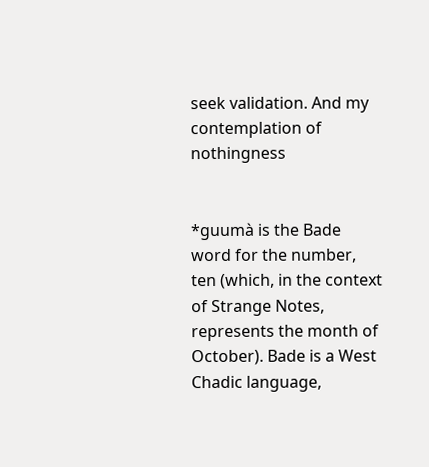seek validation. And my contemplation of nothingness


*guumà is the Bade word for the number, ten (which, in the context of Strange Notes, represents the month of October). Bade is a West Chadic language,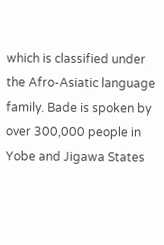which is classified under the Afro-Asiatic language family. Bade is spoken by over 300,000 people in Yobe and Jigawa States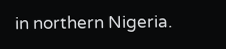in northern Nigeria.